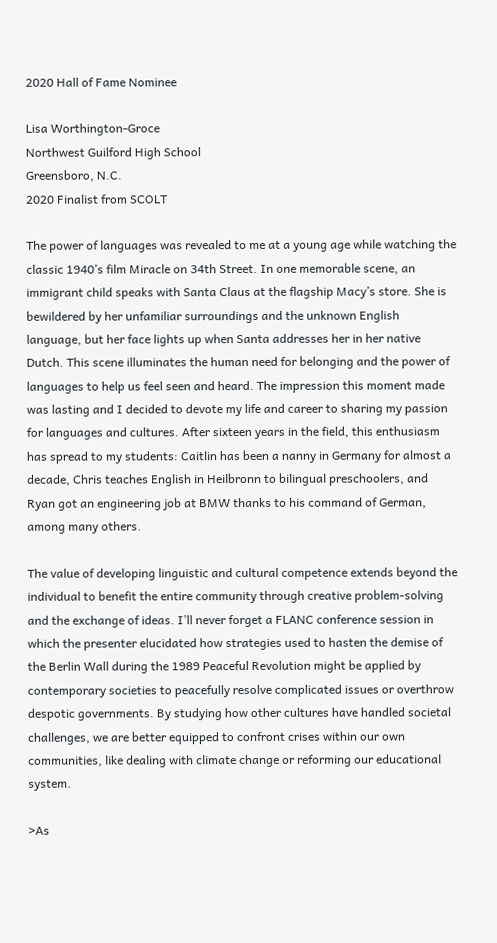2020 Hall of Fame Nominee

Lisa Worthington-Groce
Northwest Guilford High School
Greensboro, N.C.
2020 Finalist from SCOLT

The power of languages was revealed to me at a young age while watching the classic 1940’s film Miracle on 34th Street. In one memorable scene, an immigrant child speaks with Santa Claus at the flagship Macy’s store. She is bewildered by her unfamiliar surroundings and the unknown English language, but her face lights up when Santa addresses her in her native Dutch. This scene illuminates the human need for belonging and the power of languages to help us feel seen and heard. The impression this moment made was lasting and I decided to devote my life and career to sharing my passion for languages and cultures. After sixteen years in the field, this enthusiasm has spread to my students: Caitlin has been a nanny in Germany for almost a decade, Chris teaches English in Heilbronn to bilingual preschoolers, and Ryan got an engineering job at BMW thanks to his command of German, among many others.

The value of developing linguistic and cultural competence extends beyond the individual to benefit the entire community through creative problem-solving and the exchange of ideas. I’ll never forget a FLANC conference session in which the presenter elucidated how strategies used to hasten the demise of the Berlin Wall during the 1989 Peaceful Revolution might be applied by contemporary societies to peacefully resolve complicated issues or overthrow despotic governments. By studying how other cultures have handled societal challenges, we are better equipped to confront crises within our own communities, like dealing with climate change or reforming our educational system.

>As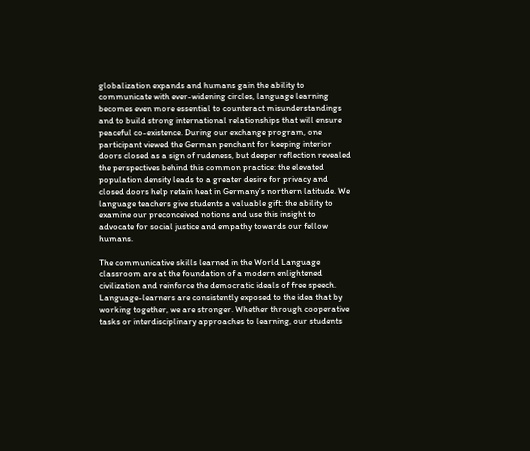globalization expands and humans gain the ability to communicate with ever-widening circles, language learning becomes even more essential to counteract misunderstandings and to build strong international relationships that will ensure peaceful co-existence. During our exchange program, one participant viewed the German penchant for keeping interior doors closed as a sign of rudeness, but deeper reflection revealed the perspectives behind this common practice: the elevated population density leads to a greater desire for privacy and closed doors help retain heat in Germany’s northern latitude. We language teachers give students a valuable gift: the ability to examine our preconceived notions and use this insight to advocate for social justice and empathy towards our fellow humans.

The communicative skills learned in the World Language classroom are at the foundation of a modern enlightened civilization and reinforce the democratic ideals of free speech. Language-learners are consistently exposed to the idea that by working together, we are stronger. Whether through cooperative tasks or interdisciplinary approaches to learning, our students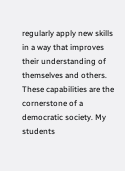regularly apply new skills in a way that improves their understanding of themselves and others. These capabilities are the cornerstone of a democratic society. My students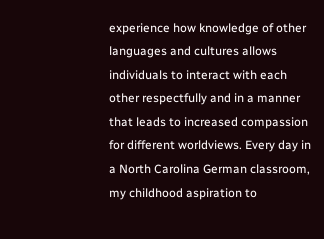experience how knowledge of other languages and cultures allows individuals to interact with each other respectfully and in a manner that leads to increased compassion for different worldviews. Every day in a North Carolina German classroom, my childhood aspiration to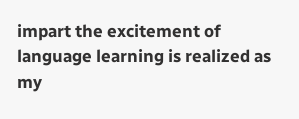impart the excitement of language learning is realized as my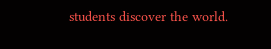students discover the world.